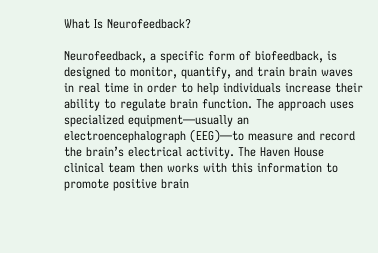What Is Neurofeedback?

Neurofeedback, a specific form of biofeedback, is designed to monitor, quantify, and train brain waves in real time in order to help individuals increase their ability to regulate brain function. The approach uses specialized equipment—usually an electroencephalograph (EEG)—to measure and record the brain’s electrical activity. The Haven House clinical team then works with this information to promote positive brain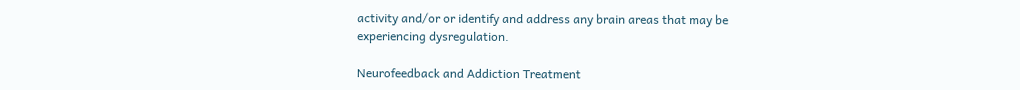activity and/or or identify and address any brain areas that may be experiencing dysregulation.

Neurofeedback and Addiction Treatment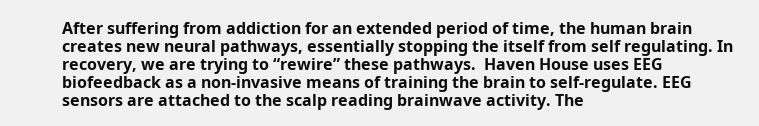After suffering from addiction for an extended period of time, the human brain creates new neural pathways, essentially stopping the itself from self regulating. In recovery, we are trying to “rewire” these pathways.  Haven House uses EEG biofeedback as a non-invasive means of training the brain to self-regulate. EEG sensors are attached to the scalp reading brainwave activity. The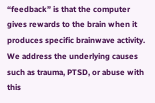“feedback” is that the computer gives rewards to the brain when it produces specific brainwave activity.  We address the underlying causes such as trauma, PTSD, or abuse with this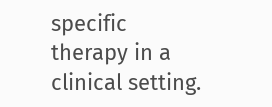specific therapy in a clinical setting.